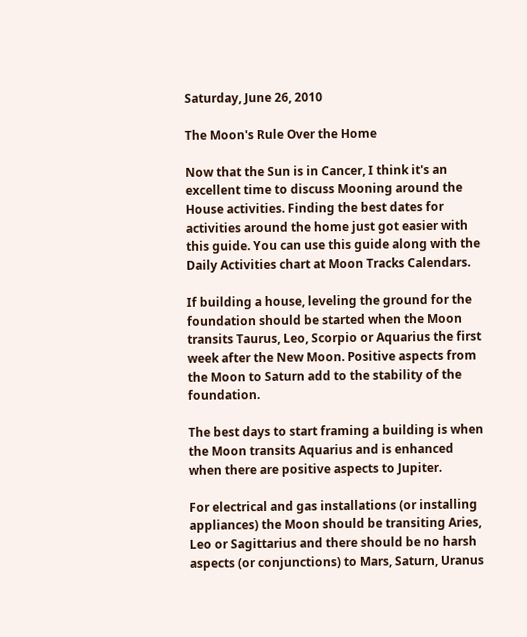Saturday, June 26, 2010

The Moon's Rule Over the Home

Now that the Sun is in Cancer, I think it's an excellent time to discuss Mooning around the House activities. Finding the best dates for activities around the home just got easier with this guide. You can use this guide along with the Daily Activities chart at Moon Tracks Calendars.

If building a house, leveling the ground for the foundation should be started when the Moon transits Taurus, Leo, Scorpio or Aquarius the first week after the New Moon. Positive aspects from the Moon to Saturn add to the stability of the foundation.

The best days to start framing a building is when the Moon transits Aquarius and is enhanced when there are positive aspects to Jupiter.

For electrical and gas installations (or installing appliances) the Moon should be transiting Aries, Leo or Sagittarius and there should be no harsh aspects (or conjunctions) to Mars, Saturn, Uranus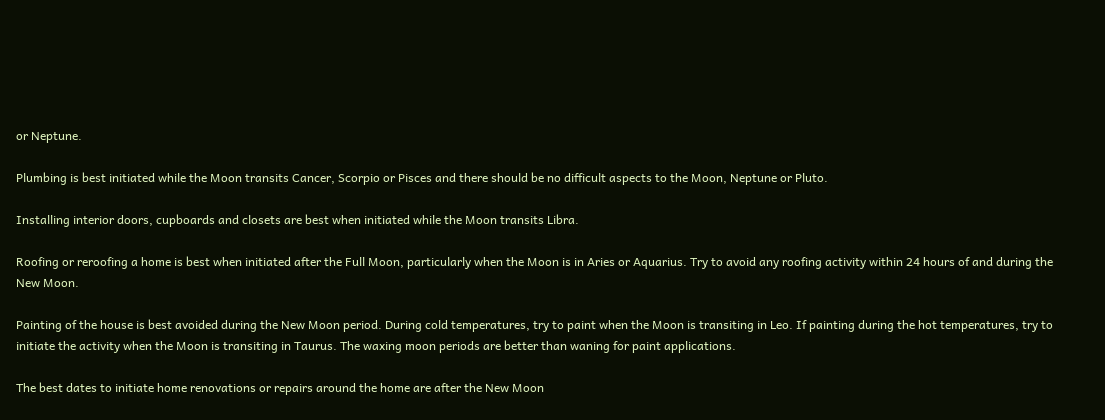or Neptune.

Plumbing is best initiated while the Moon transits Cancer, Scorpio or Pisces and there should be no difficult aspects to the Moon, Neptune or Pluto.

Installing interior doors, cupboards and closets are best when initiated while the Moon transits Libra.

Roofing or reroofing a home is best when initiated after the Full Moon, particularly when the Moon is in Aries or Aquarius. Try to avoid any roofing activity within 24 hours of and during the New Moon.

Painting of the house is best avoided during the New Moon period. During cold temperatures, try to paint when the Moon is transiting in Leo. If painting during the hot temperatures, try to initiate the activity when the Moon is transiting in Taurus. The waxing moon periods are better than waning for paint applications.

The best dates to initiate home renovations or repairs around the home are after the New Moon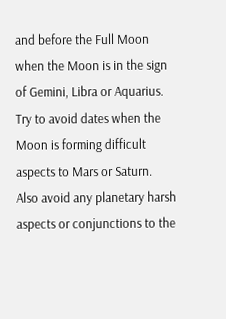and before the Full Moon when the Moon is in the sign of Gemini, Libra or Aquarius. Try to avoid dates when the Moon is forming difficult aspects to Mars or Saturn. Also avoid any planetary harsh aspects or conjunctions to the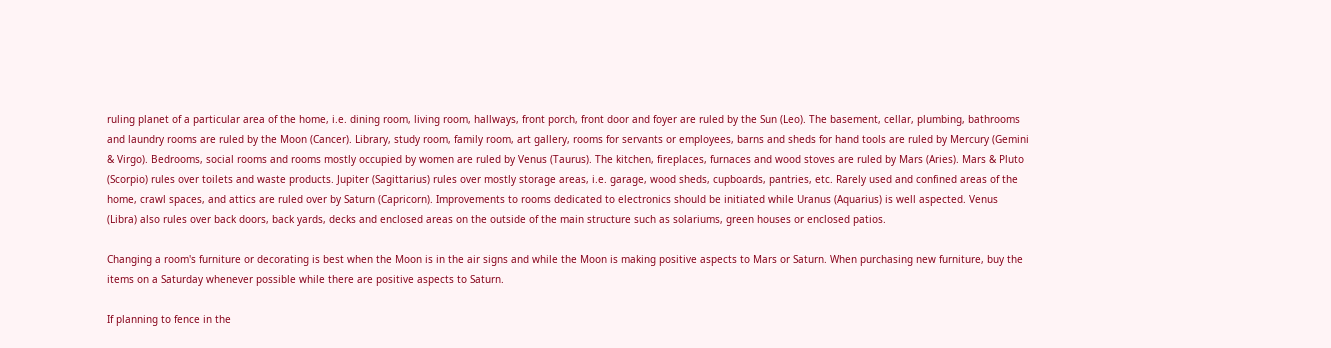ruling planet of a particular area of the home, i.e. dining room, living room, hallways, front porch, front door and foyer are ruled by the Sun (Leo). The basement, cellar, plumbing, bathrooms and laundry rooms are ruled by the Moon (Cancer). Library, study room, family room, art gallery, rooms for servants or employees, barns and sheds for hand tools are ruled by Mercury (Gemini & Virgo). Bedrooms, social rooms and rooms mostly occupied by women are ruled by Venus (Taurus). The kitchen, fireplaces, furnaces and wood stoves are ruled by Mars (Aries). Mars & Pluto (Scorpio) rules over toilets and waste products. Jupiter (Sagittarius) rules over mostly storage areas, i.e. garage, wood sheds, cupboards, pantries, etc. Rarely used and confined areas of the home, crawl spaces, and attics are ruled over by Saturn (Capricorn). Improvements to rooms dedicated to electronics should be initiated while Uranus (Aquarius) is well aspected. Venus (Libra) also rules over back doors, back yards, decks and enclosed areas on the outside of the main structure such as solariums, green houses or enclosed patios.

Changing a room's furniture or decorating is best when the Moon is in the air signs and while the Moon is making positive aspects to Mars or Saturn. When purchasing new furniture, buy the items on a Saturday whenever possible while there are positive aspects to Saturn.

If planning to fence in the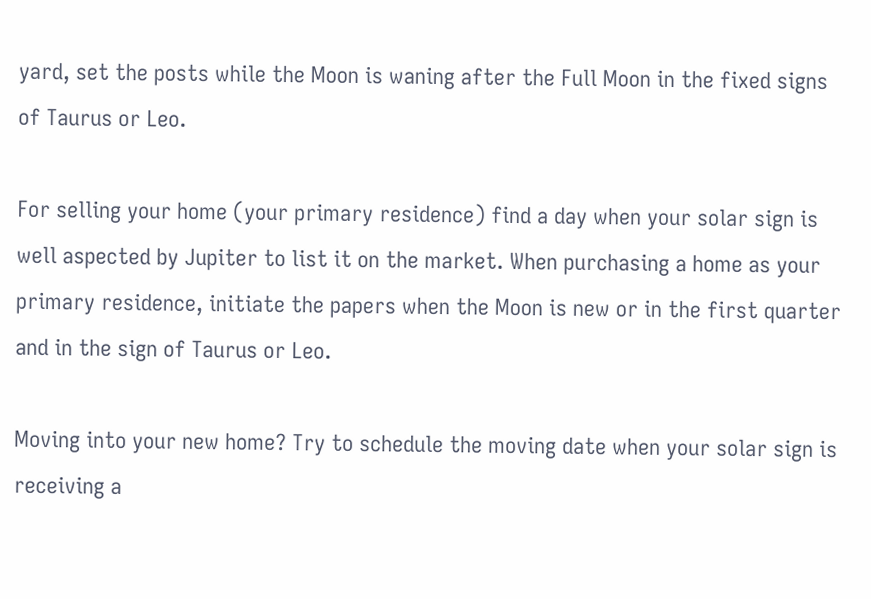yard, set the posts while the Moon is waning after the Full Moon in the fixed signs of Taurus or Leo.

For selling your home (your primary residence) find a day when your solar sign is well aspected by Jupiter to list it on the market. When purchasing a home as your primary residence, initiate the papers when the Moon is new or in the first quarter and in the sign of Taurus or Leo.

Moving into your new home? Try to schedule the moving date when your solar sign is receiving a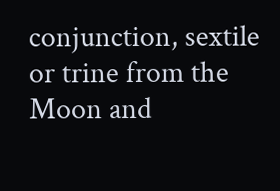conjunction, sextile or trine from the Moon and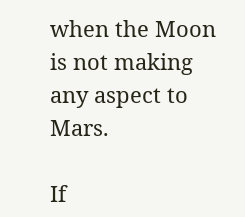when the Moon is not making any aspect to Mars.

If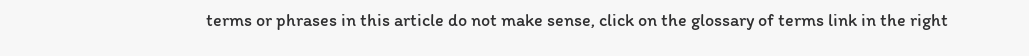terms or phrases in this article do not make sense, click on the glossary of terms link in the right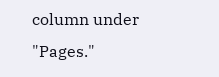column under "Pages."